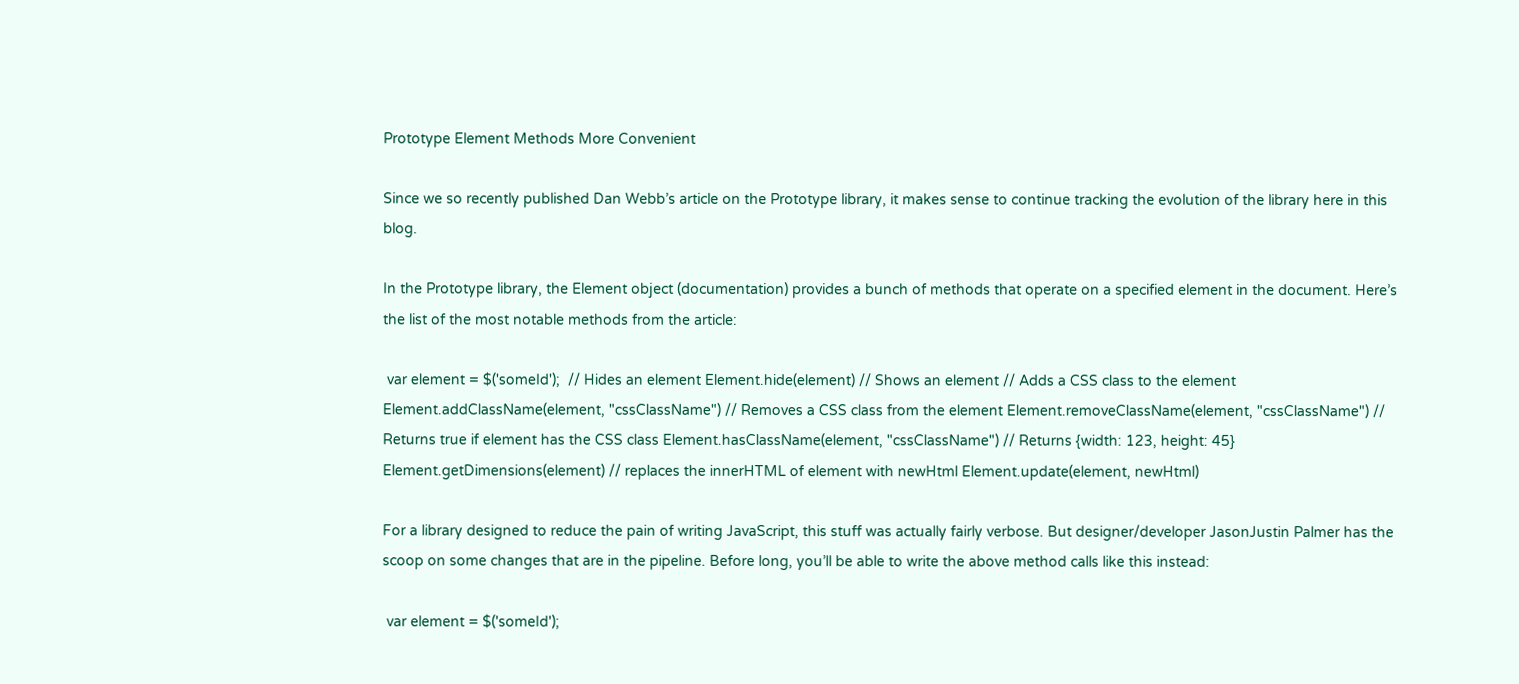Prototype Element Methods More Convenient

Since we so recently published Dan Webb’s article on the Prototype library, it makes sense to continue tracking the evolution of the library here in this blog.

In the Prototype library, the Element object (documentation) provides a bunch of methods that operate on a specified element in the document. Here’s the list of the most notable methods from the article:

 var element = $('someId');  // Hides an element Element.hide(element) // Shows an element // Adds a CSS class to the element Element.addClassName(element, "cssClassName") // Removes a CSS class from the element Element.removeClassName(element, "cssClassName") // Returns true if element has the CSS class Element.hasClassName(element, "cssClassName") // Returns {width: 123, height: 45} Element.getDimensions(element) // replaces the innerHTML of element with newHtml Element.update(element, newHtml)

For a library designed to reduce the pain of writing JavaScript, this stuff was actually fairly verbose. But designer/developer JasonJustin Palmer has the scoop on some changes that are in the pipeline. Before long, you’ll be able to write the above method calls like this instead:

 var element = $('someId');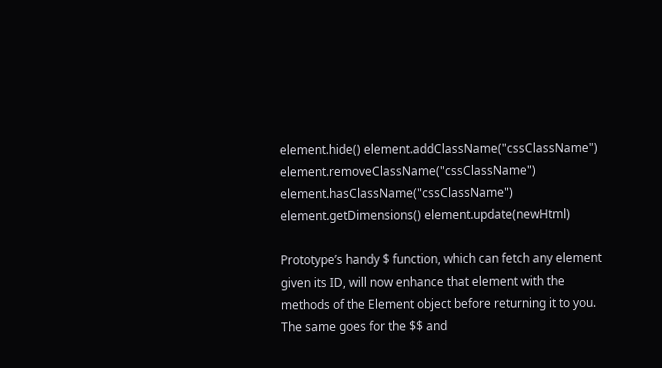element.hide() element.addClassName("cssClassName") element.removeClassName("cssClassName") element.hasClassName("cssClassName") element.getDimensions() element.update(newHtml)

Prototype’s handy $ function, which can fetch any element given its ID, will now enhance that element with the methods of the Element object before returning it to you. The same goes for the $$ and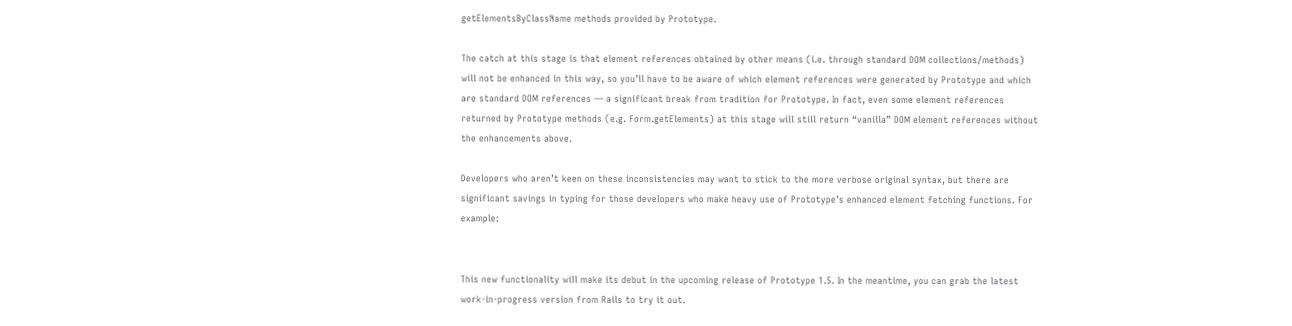getElementsByClassName methods provided by Prototype.

The catch at this stage is that element references obtained by other means (i.e. through standard DOM collections/methods) will not be enhanced in this way, so you’ll have to be aware of which element references were generated by Prototype and which are standard DOM references — a significant break from tradition for Prototype. In fact, even some element references returned by Prototype methods (e.g. Form.getElements) at this stage will still return “vanilla” DOM element references without the enhancements above.

Developers who aren’t keen on these inconsistencies may want to stick to the more verbose original syntax, but there are significant savings in typing for those developers who make heavy use of Prototype’s enhanced element fetching functions. For example:


This new functionality will make its debut in the upcoming release of Prototype 1.5. In the meantime, you can grab the latest work-in-progress version from Rails to try it out.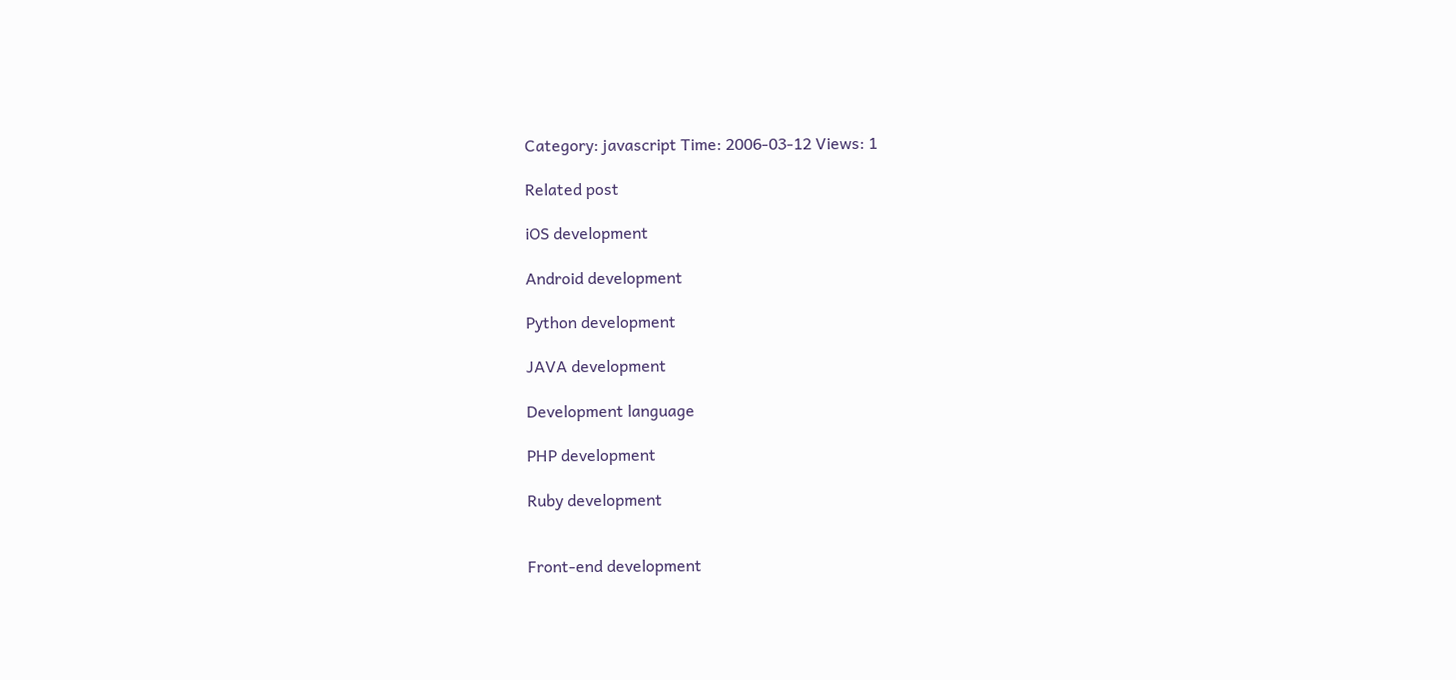Category: javascript Time: 2006-03-12 Views: 1

Related post

iOS development

Android development

Python development

JAVA development

Development language

PHP development

Ruby development


Front-end development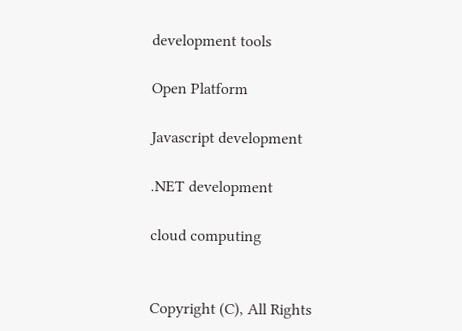development tools

Open Platform

Javascript development

.NET development

cloud computing


Copyright (C), All Rights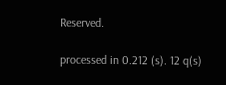Reserved.

processed in 0.212 (s). 12 q(s)